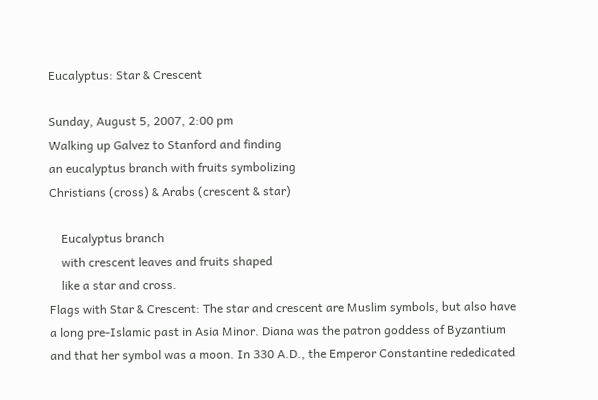Eucalyptus: Star & Crescent

Sunday, August 5, 2007, 2:00 pm
Walking up Galvez to Stanford and finding
an eucalyptus branch with fruits symbolizing
Christians (cross) & Arabs (crescent & star)

    Eucalyptus branch
    with crescent leaves and fruits shaped
    like a star and cross.
Flags with Star & Crescent: The star and crescent are Muslim symbols, but also have a long pre-Islamic past in Asia Minor. Diana was the patron goddess of Byzantium and that her symbol was a moon. In 330 A.D., the Emperor Constantine rededicated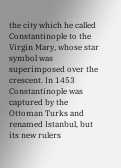the city which he called Constantinople to the Virgin Mary, whose star symbol was superimposed over the crescent. In 1453 Constantinople was captured by the Ottoman Turks and renamed Istanbul, but its new rulers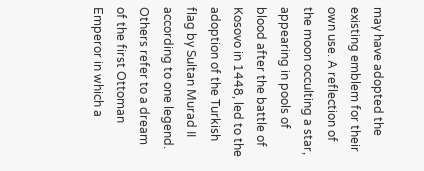may have adopted the existing emblem for their own use. A reflection of the moon occulting a star, appearing in pools of blood after the battle of Kosovo in 1448, led to the adoption of the Turkish flag by Sultan Murad II according to one legend. Others refer to a dream of the first Ottoman Emperor in which a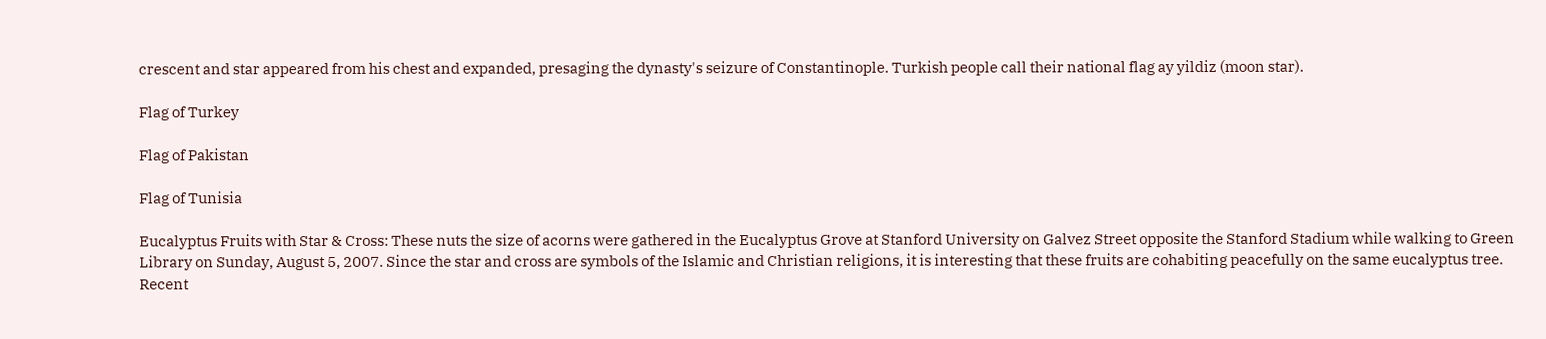crescent and star appeared from his chest and expanded, presaging the dynasty's seizure of Constantinople. Turkish people call their national flag ay yildiz (moon star).

Flag of Turkey

Flag of Pakistan

Flag of Tunisia

Eucalyptus Fruits with Star & Cross: These nuts the size of acorns were gathered in the Eucalyptus Grove at Stanford University on Galvez Street opposite the Stanford Stadium while walking to Green Library on Sunday, August 5, 2007. Since the star and cross are symbols of the Islamic and Christian religions, it is interesting that these fruits are cohabiting peacefully on the same eucalyptus tree. Recent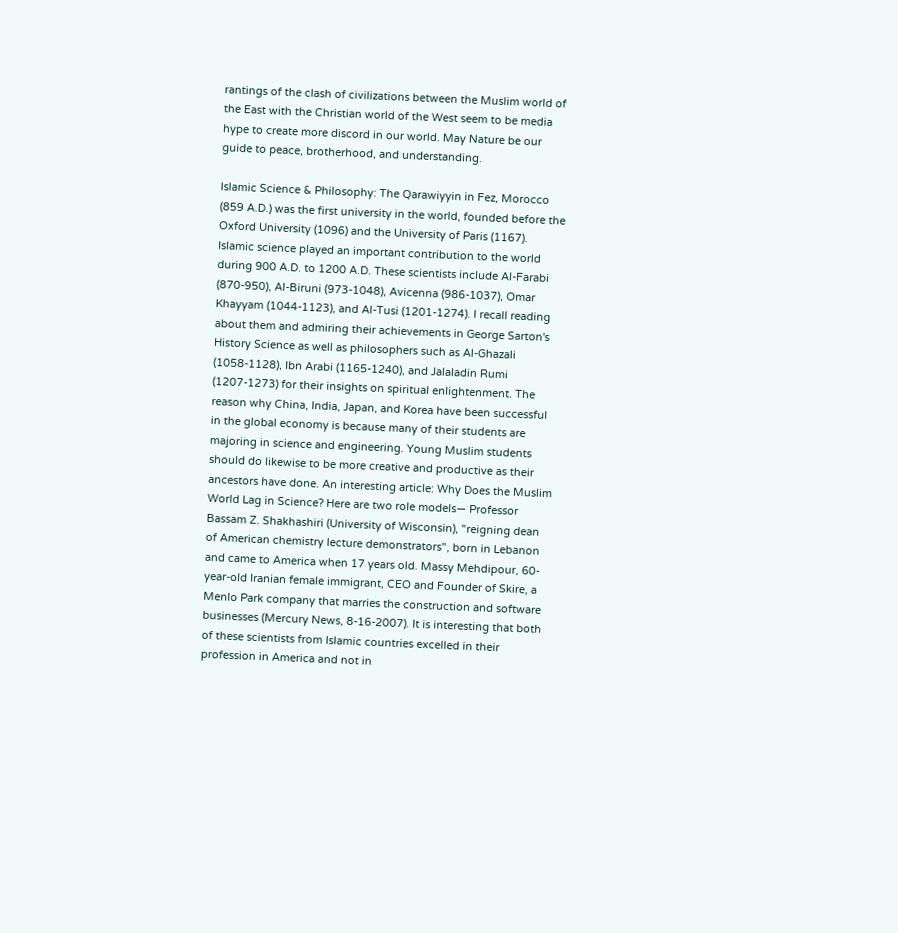rantings of the clash of civilizations between the Muslim world of the East with the Christian world of the West seem to be media hype to create more discord in our world. May Nature be our guide to peace, brotherhood, and understanding.

Islamic Science & Philosophy: The Qarawiyyin in Fez, Morocco (859 A.D.) was the first university in the world, founded before the Oxford University (1096) and the University of Paris (1167). Islamic science played an important contribution to the world during 900 A.D. to 1200 A.D. These scientists include Al-Farabi (870-950), Al-Biruni (973-1048), Avicenna (986-1037), Omar Khayyam (1044-1123), and Al-Tusi (1201-1274). I recall reading about them and admiring their achievements in George Sarton's History Science as well as philosophers such as Al-Ghazali (1058-1128), Ibn Arabi (1165-1240), and Jalaladin Rumi (1207-1273) for their insights on spiritual enlightenment. The reason why China, India, Japan, and Korea have been successful in the global economy is because many of their students are majoring in science and engineering. Young Muslim students should do likewise to be more creative and productive as their ancestors have done. An interesting article: Why Does the Muslim World Lag in Science? Here are two role models— Professor Bassam Z. Shakhashiri (University of Wisconsin), "reigning dean of American chemistry lecture demonstrators", born in Lebanon and came to America when 17 years old. Massy Mehdipour, 60-year-old Iranian female immigrant, CEO and Founder of Skire, a Menlo Park company that marries the construction and software businesses (Mercury News, 8-16-2007). It is interesting that both of these scientists from Islamic countries excelled in their profession in America and not in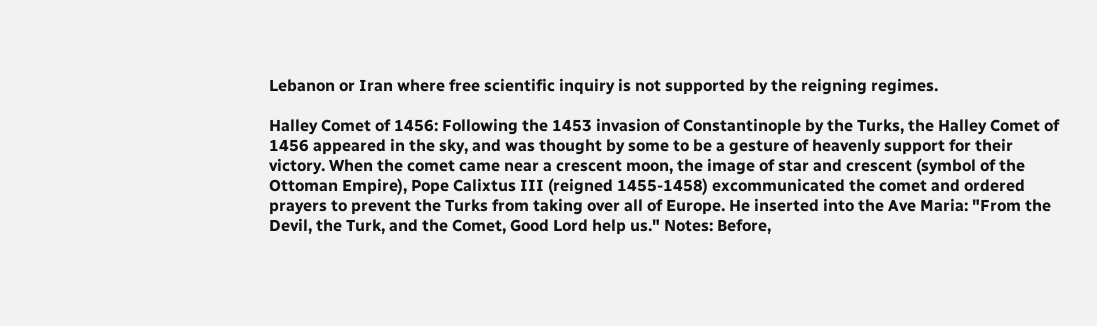Lebanon or Iran where free scientific inquiry is not supported by the reigning regimes.

Halley Comet of 1456: Following the 1453 invasion of Constantinople by the Turks, the Halley Comet of 1456 appeared in the sky, and was thought by some to be a gesture of heavenly support for their victory. When the comet came near a crescent moon, the image of star and crescent (symbol of the Ottoman Empire), Pope Calixtus III (reigned 1455-1458) excommunicated the comet and ordered prayers to prevent the Turks from taking over all of Europe. He inserted into the Ave Maria: "From the Devil, the Turk, and the Comet, Good Lord help us." Notes: Before,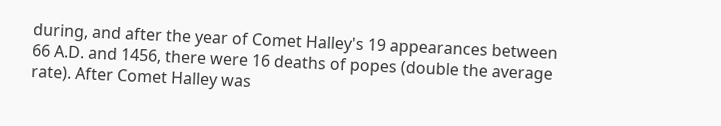during, and after the year of Comet Halley's 19 appearances between 66 A.D. and 1456, there were 16 deaths of popes (double the average rate). After Comet Halley was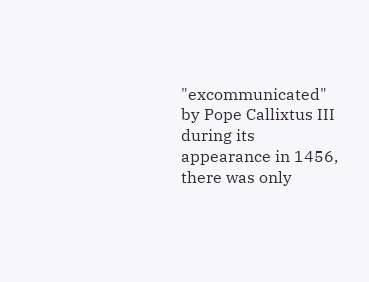"excommunicated" by Pope Callixtus III during its appearance in 1456, there was only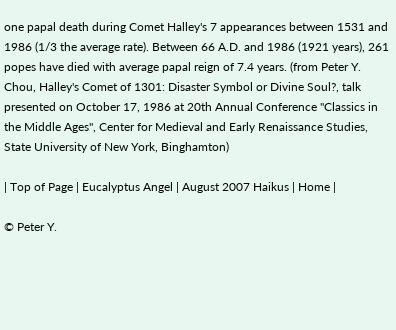one papal death during Comet Halley's 7 appearances between 1531 and 1986 (1/3 the average rate). Between 66 A.D. and 1986 (1921 years), 261 popes have died with average papal reign of 7.4 years. (from Peter Y. Chou, Halley's Comet of 1301: Disaster Symbol or Divine Soul?, talk presented on October 17, 1986 at 20th Annual Conference "Classics in the Middle Ages", Center for Medieval and Early Renaissance Studies, State University of New York, Binghamton)

| Top of Page | Eucalyptus Angel | August 2007 Haikus | Home |

© Peter Y.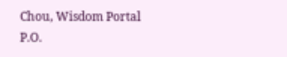Chou, Wisdom Portal
P.O.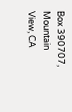Box 390707, Mountain View, CA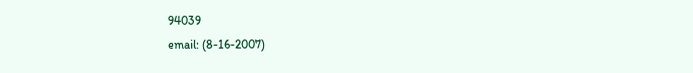94039
email: (8-16-2007)